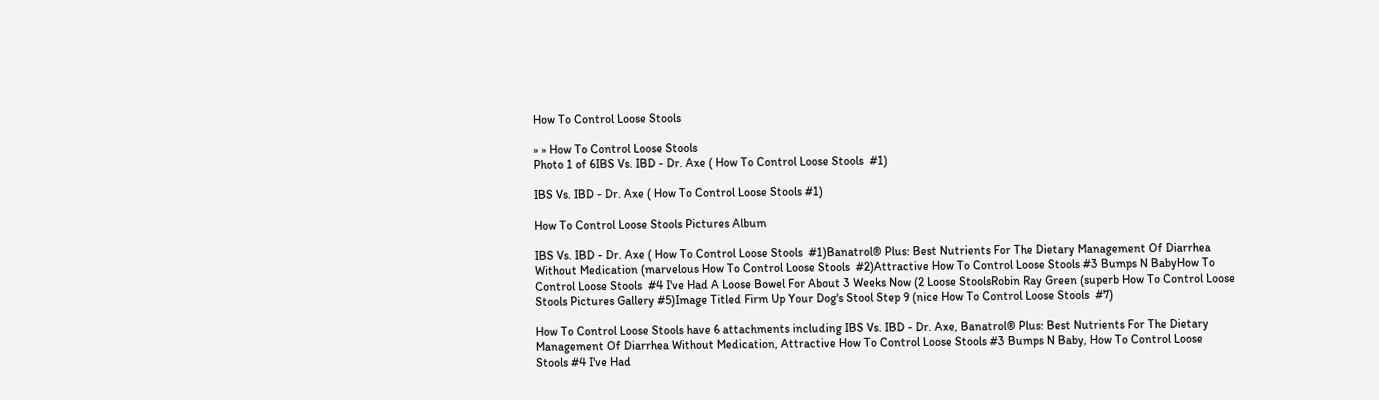How To Control Loose Stools

» » How To Control Loose Stools
Photo 1 of 6IBS Vs. IBD - Dr. Axe ( How To Control Loose Stools  #1)

IBS Vs. IBD - Dr. Axe ( How To Control Loose Stools #1)

How To Control Loose Stools Pictures Album

IBS Vs. IBD - Dr. Axe ( How To Control Loose Stools  #1)Banatrol® Plus: Best Nutrients For The Dietary Management Of Diarrhea  Without Medication (marvelous How To Control Loose Stools  #2)Attractive How To Control Loose Stools #3 Bumps N BabyHow To Control Loose Stools  #4 I've Had A Loose Bowel For About 3 Weeks Now (2 Loose StoolsRobin Ray Green (superb How To Control Loose Stools Pictures Gallery #5)Image Titled Firm Up Your Dog's Stool Step 9 (nice How To Control Loose Stools  #7)

How To Control Loose Stools have 6 attachments including IBS Vs. IBD - Dr. Axe, Banatrol® Plus: Best Nutrients For The Dietary Management Of Diarrhea Without Medication, Attractive How To Control Loose Stools #3 Bumps N Baby, How To Control Loose Stools #4 I've Had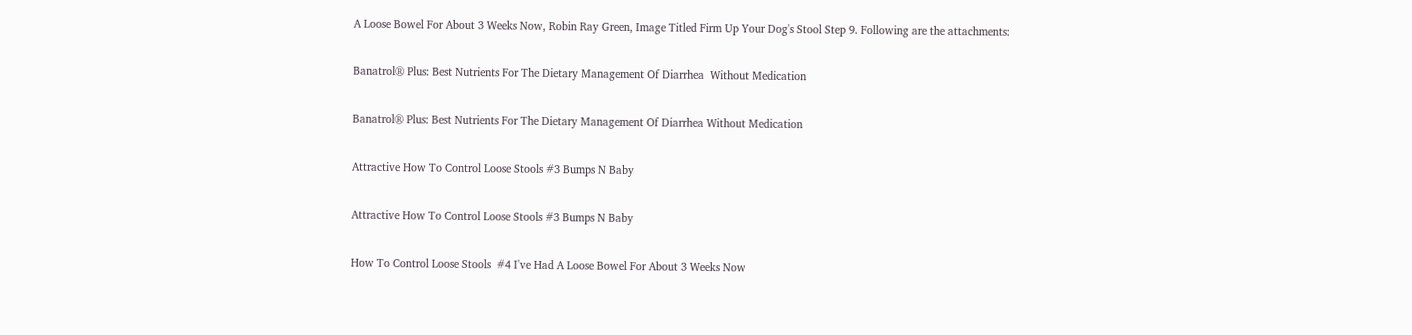A Loose Bowel For About 3 Weeks Now, Robin Ray Green, Image Titled Firm Up Your Dog's Stool Step 9. Following are the attachments:

Banatrol® Plus: Best Nutrients For The Dietary Management Of Diarrhea  Without Medication

Banatrol® Plus: Best Nutrients For The Dietary Management Of Diarrhea Without Medication

Attractive How To Control Loose Stools #3 Bumps N Baby

Attractive How To Control Loose Stools #3 Bumps N Baby

How To Control Loose Stools  #4 I've Had A Loose Bowel For About 3 Weeks Now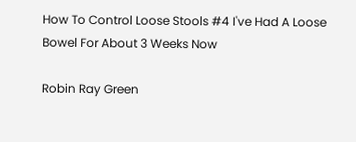How To Control Loose Stools #4 I've Had A Loose Bowel For About 3 Weeks Now

Robin Ray Green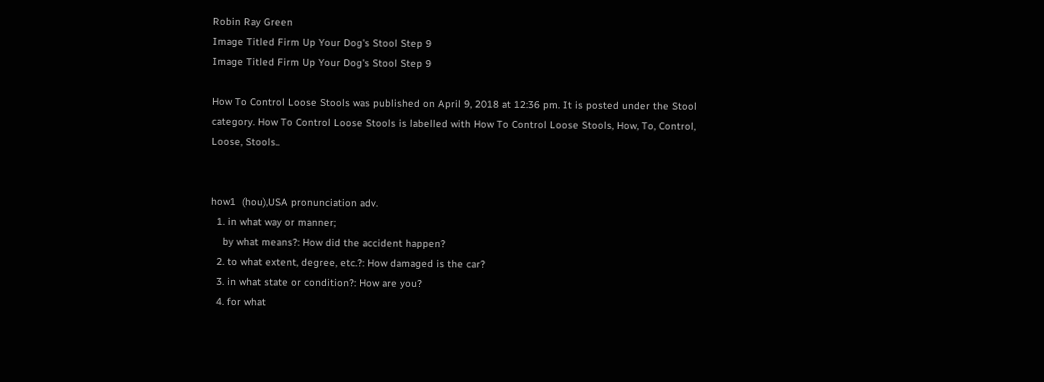Robin Ray Green
Image Titled Firm Up Your Dog's Stool Step 9
Image Titled Firm Up Your Dog's Stool Step 9

How To Control Loose Stools was published on April 9, 2018 at 12:36 pm. It is posted under the Stool category. How To Control Loose Stools is labelled with How To Control Loose Stools, How, To, Control, Loose, Stools..


how1  (hou),USA pronunciation adv.
  1. in what way or manner;
    by what means?: How did the accident happen?
  2. to what extent, degree, etc.?: How damaged is the car?
  3. in what state or condition?: How are you?
  4. for what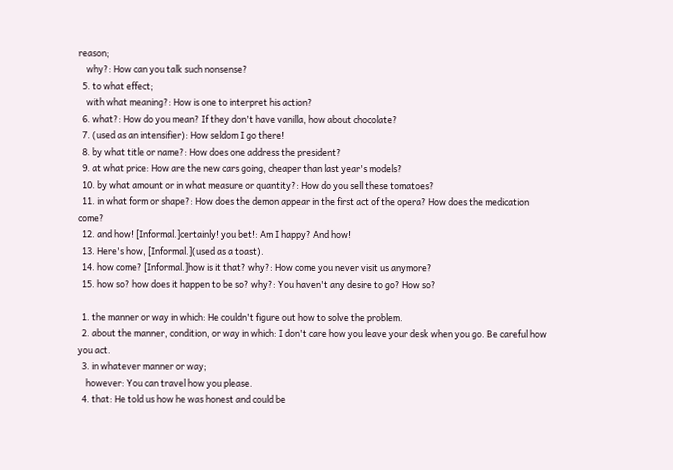reason;
    why?: How can you talk such nonsense?
  5. to what effect;
    with what meaning?: How is one to interpret his action?
  6. what?: How do you mean? If they don't have vanilla, how about chocolate?
  7. (used as an intensifier): How seldom I go there!
  8. by what title or name?: How does one address the president?
  9. at what price: How are the new cars going, cheaper than last year's models?
  10. by what amount or in what measure or quantity?: How do you sell these tomatoes?
  11. in what form or shape?: How does the demon appear in the first act of the opera? How does the medication come?
  12. and how! [Informal.]certainly! you bet!: Am I happy? And how!
  13. Here's how, [Informal.](used as a toast).
  14. how come? [Informal.]how is it that? why?: How come you never visit us anymore?
  15. how so? how does it happen to be so? why?: You haven't any desire to go? How so?

  1. the manner or way in which: He couldn't figure out how to solve the problem.
  2. about the manner, condition, or way in which: I don't care how you leave your desk when you go. Be careful how you act.
  3. in whatever manner or way;
    however: You can travel how you please.
  4. that: He told us how he was honest and could be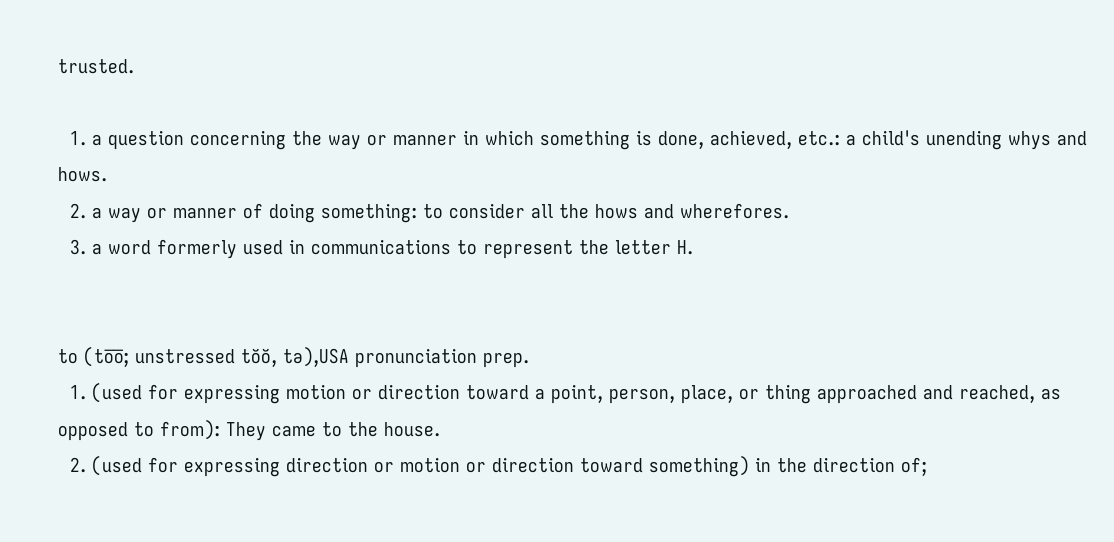trusted.

  1. a question concerning the way or manner in which something is done, achieved, etc.: a child's unending whys and hows.
  2. a way or manner of doing something: to consider all the hows and wherefores.
  3. a word formerly used in communications to represent the letter H.


to (to̅o̅; unstressed tŏŏ, tə),USA pronunciation prep.
  1. (used for expressing motion or direction toward a point, person, place, or thing approached and reached, as opposed to from): They came to the house.
  2. (used for expressing direction or motion or direction toward something) in the direction of;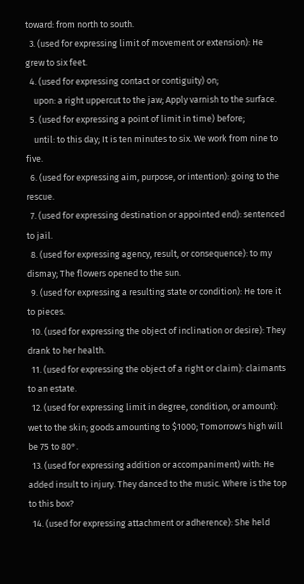toward: from north to south.
  3. (used for expressing limit of movement or extension): He grew to six feet.
  4. (used for expressing contact or contiguity) on;
    upon: a right uppercut to the jaw; Apply varnish to the surface.
  5. (used for expressing a point of limit in time) before;
    until: to this day; It is ten minutes to six. We work from nine to five.
  6. (used for expressing aim, purpose, or intention): going to the rescue.
  7. (used for expressing destination or appointed end): sentenced to jail.
  8. (used for expressing agency, result, or consequence): to my dismay; The flowers opened to the sun.
  9. (used for expressing a resulting state or condition): He tore it to pieces.
  10. (used for expressing the object of inclination or desire): They drank to her health.
  11. (used for expressing the object of a right or claim): claimants to an estate.
  12. (used for expressing limit in degree, condition, or amount): wet to the skin; goods amounting to $1000; Tomorrow's high will be 75 to 80°.
  13. (used for expressing addition or accompaniment) with: He added insult to injury. They danced to the music. Where is the top to this box?
  14. (used for expressing attachment or adherence): She held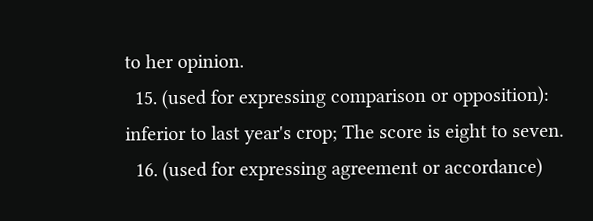to her opinion.
  15. (used for expressing comparison or opposition): inferior to last year's crop; The score is eight to seven.
  16. (used for expressing agreement or accordance)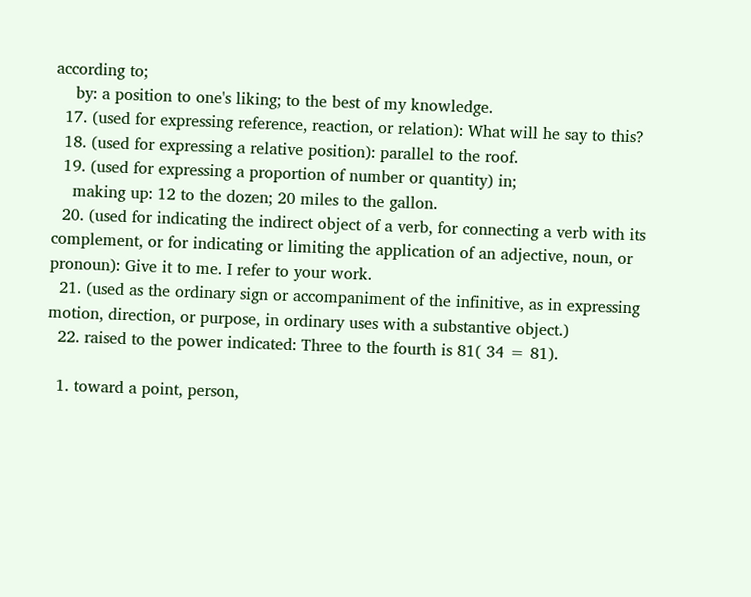according to;
    by: a position to one's liking; to the best of my knowledge.
  17. (used for expressing reference, reaction, or relation): What will he say to this?
  18. (used for expressing a relative position): parallel to the roof.
  19. (used for expressing a proportion of number or quantity) in;
    making up: 12 to the dozen; 20 miles to the gallon.
  20. (used for indicating the indirect object of a verb, for connecting a verb with its complement, or for indicating or limiting the application of an adjective, noun, or pronoun): Give it to me. I refer to your work.
  21. (used as the ordinary sign or accompaniment of the infinitive, as in expressing motion, direction, or purpose, in ordinary uses with a substantive object.)
  22. raised to the power indicated: Three to the fourth is 81( 34 = 81).

  1. toward a point, person,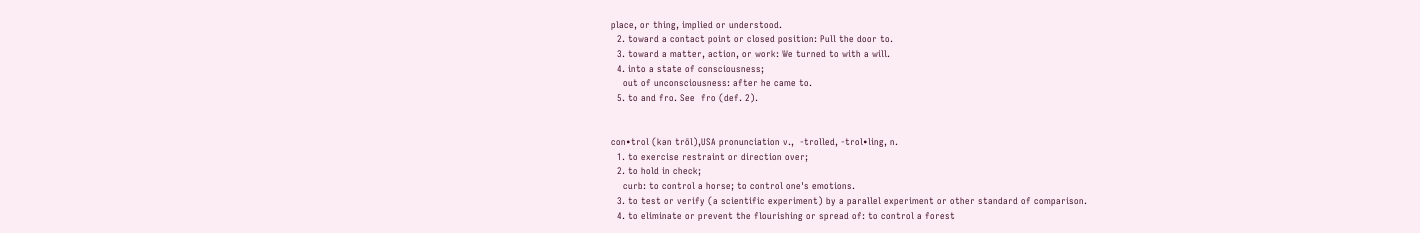place, or thing, implied or understood.
  2. toward a contact point or closed position: Pull the door to.
  3. toward a matter, action, or work: We turned to with a will.
  4. into a state of consciousness;
    out of unconsciousness: after he came to.
  5. to and fro. See  fro (def. 2).


con•trol (kən trōl),USA pronunciation v.,  -trolled, -trol•ling, n.
  1. to exercise restraint or direction over;
  2. to hold in check;
    curb: to control a horse; to control one's emotions.
  3. to test or verify (a scientific experiment) by a parallel experiment or other standard of comparison.
  4. to eliminate or prevent the flourishing or spread of: to control a forest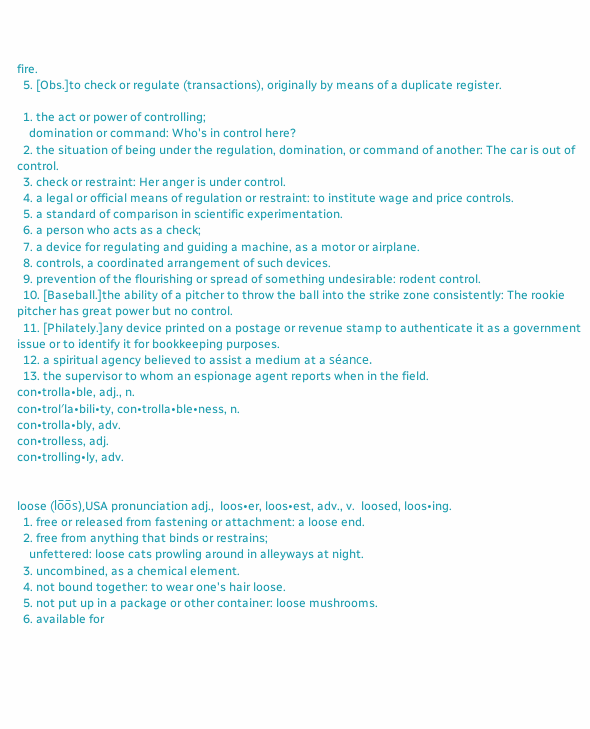fire.
  5. [Obs.]to check or regulate (transactions), originally by means of a duplicate register.

  1. the act or power of controlling;
    domination or command: Who's in control here?
  2. the situation of being under the regulation, domination, or command of another: The car is out of control.
  3. check or restraint: Her anger is under control.
  4. a legal or official means of regulation or restraint: to institute wage and price controls.
  5. a standard of comparison in scientific experimentation.
  6. a person who acts as a check;
  7. a device for regulating and guiding a machine, as a motor or airplane.
  8. controls, a coordinated arrangement of such devices.
  9. prevention of the flourishing or spread of something undesirable: rodent control.
  10. [Baseball.]the ability of a pitcher to throw the ball into the strike zone consistently: The rookie pitcher has great power but no control.
  11. [Philately.]any device printed on a postage or revenue stamp to authenticate it as a government issue or to identify it for bookkeeping purposes.
  12. a spiritual agency believed to assist a medium at a séance.
  13. the supervisor to whom an espionage agent reports when in the field.
con•trolla•ble, adj., n.
con•trol′la•bili•ty, con•trolla•ble•ness, n.
con•trolla•bly, adv.
con•trolless, adj.
con•trolling•ly, adv.


loose (lo̅o̅s),USA pronunciation adj.,  loos•er, loos•est, adv., v.  loosed, loos•ing.
  1. free or released from fastening or attachment: a loose end.
  2. free from anything that binds or restrains;
    unfettered: loose cats prowling around in alleyways at night.
  3. uncombined, as a chemical element.
  4. not bound together: to wear one's hair loose.
  5. not put up in a package or other container: loose mushrooms.
  6. available for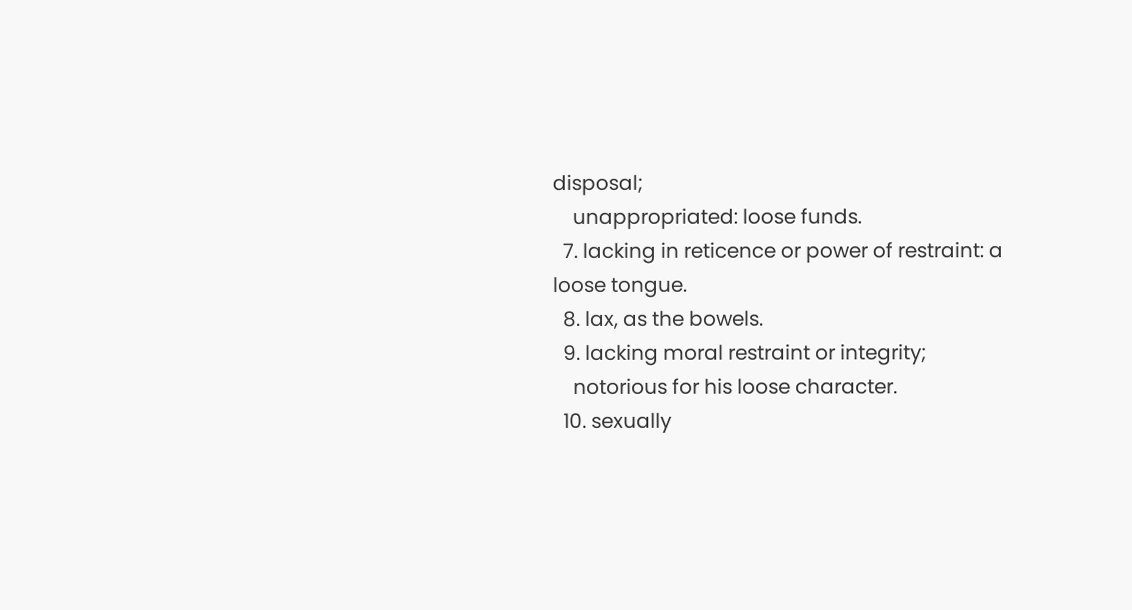disposal;
    unappropriated: loose funds.
  7. lacking in reticence or power of restraint: a loose tongue.
  8. lax, as the bowels.
  9. lacking moral restraint or integrity;
    notorious for his loose character.
  10. sexually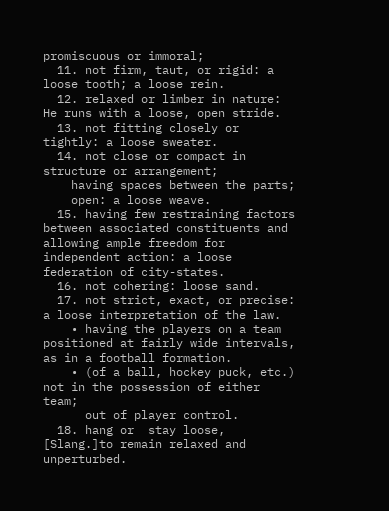promiscuous or immoral;
  11. not firm, taut, or rigid: a loose tooth; a loose rein.
  12. relaxed or limber in nature: He runs with a loose, open stride.
  13. not fitting closely or tightly: a loose sweater.
  14. not close or compact in structure or arrangement;
    having spaces between the parts;
    open: a loose weave.
  15. having few restraining factors between associated constituents and allowing ample freedom for independent action: a loose federation of city-states.
  16. not cohering: loose sand.
  17. not strict, exact, or precise: a loose interpretation of the law.
    • having the players on a team positioned at fairly wide intervals, as in a football formation.
    • (of a ball, hockey puck, etc.) not in the possession of either team;
      out of player control.
  18. hang or  stay loose, [Slang.]to remain relaxed and unperturbed.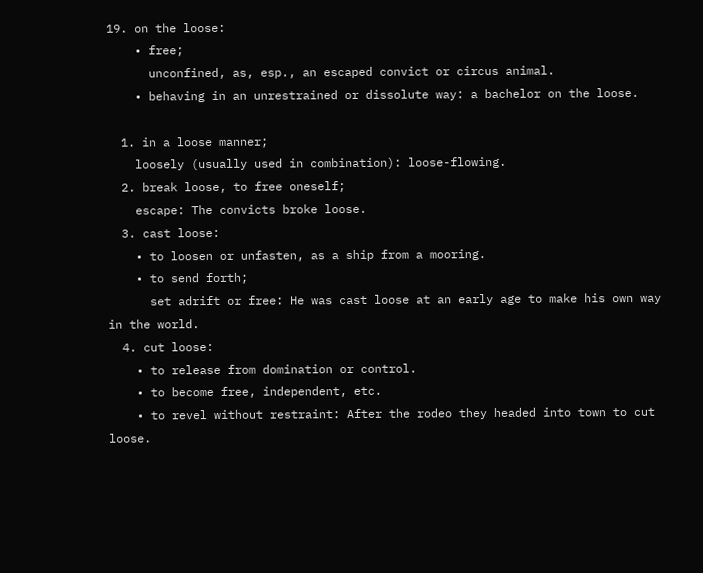19. on the loose:
    • free;
      unconfined, as, esp., an escaped convict or circus animal.
    • behaving in an unrestrained or dissolute way: a bachelor on the loose.

  1. in a loose manner;
    loosely (usually used in combination): loose-flowing.
  2. break loose, to free oneself;
    escape: The convicts broke loose.
  3. cast loose:
    • to loosen or unfasten, as a ship from a mooring.
    • to send forth;
      set adrift or free: He was cast loose at an early age to make his own way in the world.
  4. cut loose:
    • to release from domination or control.
    • to become free, independent, etc.
    • to revel without restraint: After the rodeo they headed into town to cut loose.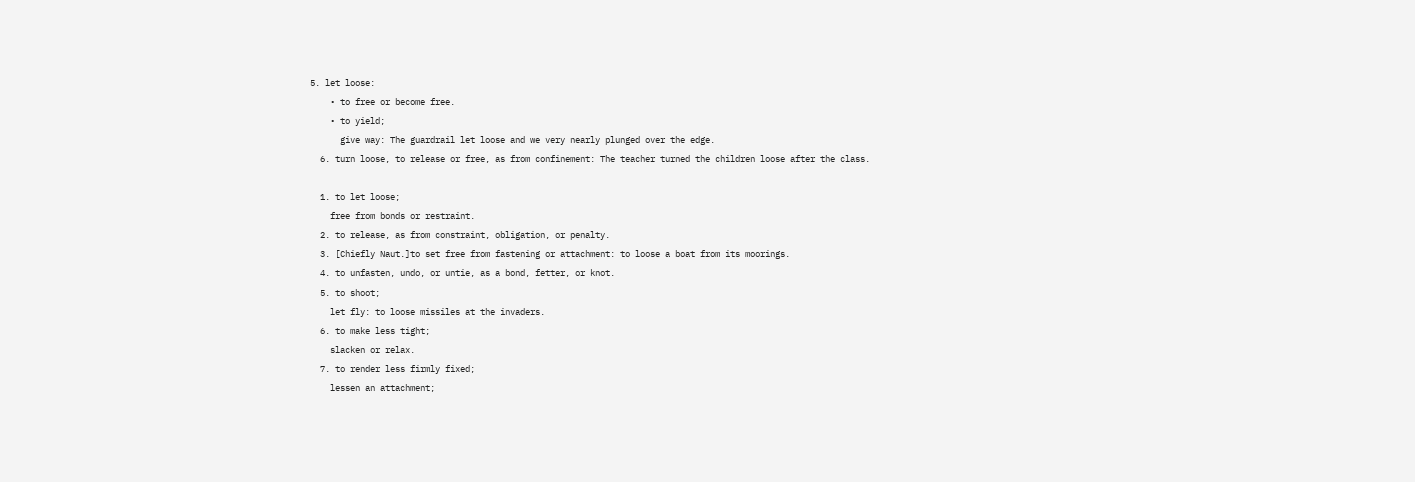5. let loose:
    • to free or become free.
    • to yield;
      give way: The guardrail let loose and we very nearly plunged over the edge.
  6. turn loose, to release or free, as from confinement: The teacher turned the children loose after the class.

  1. to let loose;
    free from bonds or restraint.
  2. to release, as from constraint, obligation, or penalty.
  3. [Chiefly Naut.]to set free from fastening or attachment: to loose a boat from its moorings.
  4. to unfasten, undo, or untie, as a bond, fetter, or knot.
  5. to shoot;
    let fly: to loose missiles at the invaders.
  6. to make less tight;
    slacken or relax.
  7. to render less firmly fixed;
    lessen an attachment;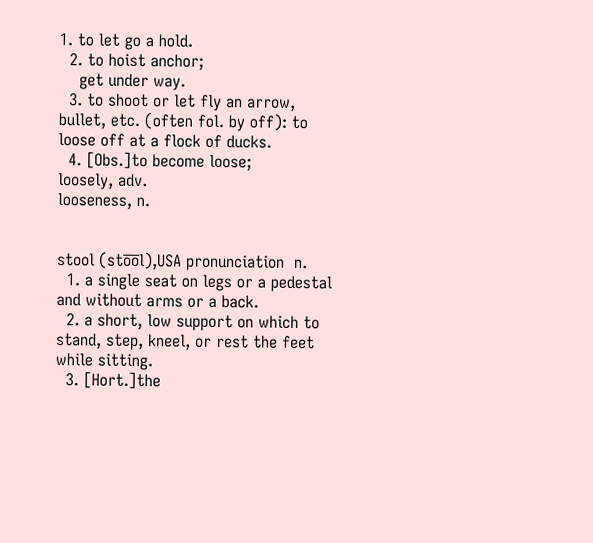1. to let go a hold.
  2. to hoist anchor;
    get under way.
  3. to shoot or let fly an arrow, bullet, etc. (often fol. by off): to loose off at a flock of ducks.
  4. [Obs.]to become loose;
loosely, adv.
looseness, n.


stool (sto̅o̅l),USA pronunciation  n.
  1. a single seat on legs or a pedestal and without arms or a back.
  2. a short, low support on which to stand, step, kneel, or rest the feet while sitting.
  3. [Hort.]the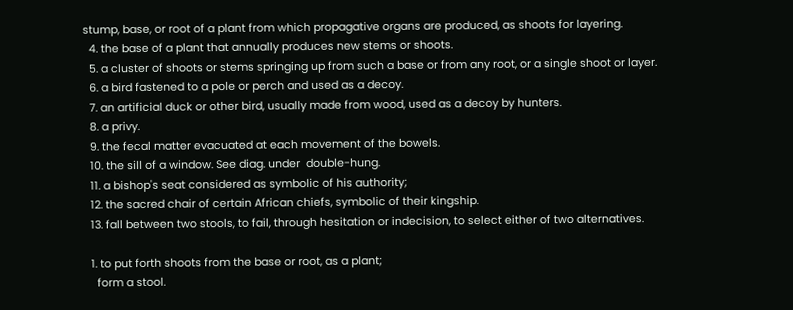stump, base, or root of a plant from which propagative organs are produced, as shoots for layering.
  4. the base of a plant that annually produces new stems or shoots.
  5. a cluster of shoots or stems springing up from such a base or from any root, or a single shoot or layer.
  6. a bird fastened to a pole or perch and used as a decoy.
  7. an artificial duck or other bird, usually made from wood, used as a decoy by hunters.
  8. a privy.
  9. the fecal matter evacuated at each movement of the bowels.
  10. the sill of a window. See diag. under  double-hung.
  11. a bishop's seat considered as symbolic of his authority;
  12. the sacred chair of certain African chiefs, symbolic of their kingship.
  13. fall between two stools, to fail, through hesitation or indecision, to select either of two alternatives.

  1. to put forth shoots from the base or root, as a plant;
    form a stool.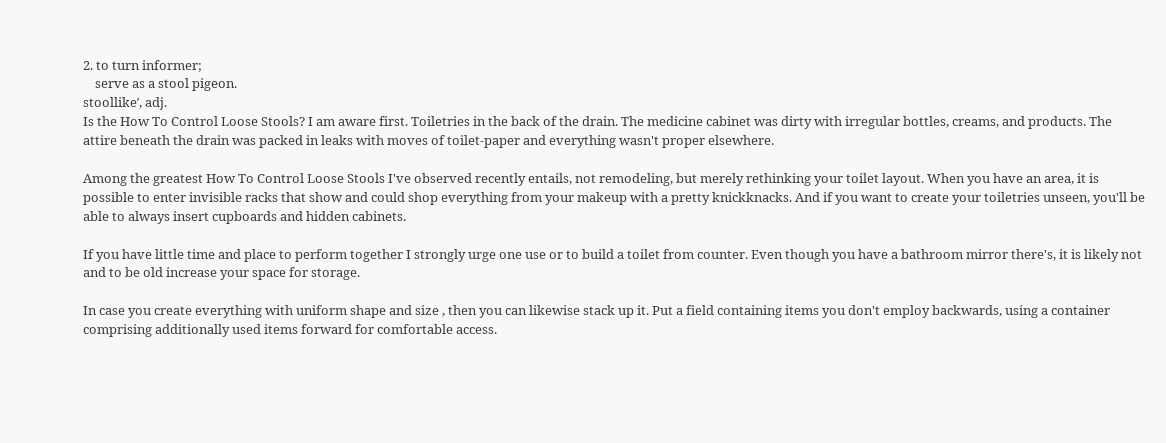2. to turn informer;
    serve as a stool pigeon.
stoollike′, adj.
Is the How To Control Loose Stools? I am aware first. Toiletries in the back of the drain. The medicine cabinet was dirty with irregular bottles, creams, and products. The attire beneath the drain was packed in leaks with moves of toilet-paper and everything wasn't proper elsewhere.

Among the greatest How To Control Loose Stools I've observed recently entails, not remodeling, but merely rethinking your toilet layout. When you have an area, it is possible to enter invisible racks that show and could shop everything from your makeup with a pretty knickknacks. And if you want to create your toiletries unseen, you'll be able to always insert cupboards and hidden cabinets.

If you have little time and place to perform together I strongly urge one use or to build a toilet from counter. Even though you have a bathroom mirror there's, it is likely not and to be old increase your space for storage.

In case you create everything with uniform shape and size , then you can likewise stack up it. Put a field containing items you don't employ backwards, using a container comprising additionally used items forward for comfortable access.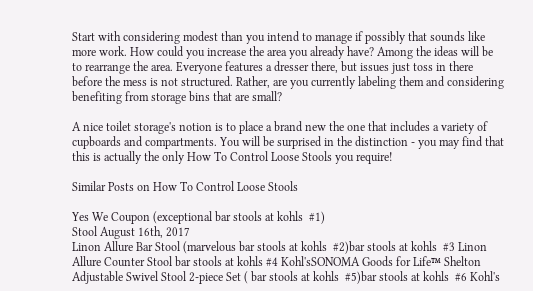Start with considering modest than you intend to manage if possibly that sounds like more work. How could you increase the area you already have? Among the ideas will be to rearrange the area. Everyone features a dresser there, but issues just toss in there before the mess is not structured. Rather, are you currently labeling them and considering benefiting from storage bins that are small?

A nice toilet storage's notion is to place a brand new the one that includes a variety of cupboards and compartments. You will be surprised in the distinction - you may find that this is actually the only How To Control Loose Stools you require!

Similar Posts on How To Control Loose Stools

Yes We Coupon (exceptional bar stools at kohls  #1)
Stool August 16th, 2017
Linon Allure Bar Stool (marvelous bar stools at kohls  #2)bar stools at kohls  #3 Linon Allure Counter Stool bar stools at kohls #4 Kohl'sSONOMA Goods for Life™ Shelton Adjustable Swivel Stool 2-piece Set ( bar stools at kohls  #5)bar stools at kohls  #6 Kohl's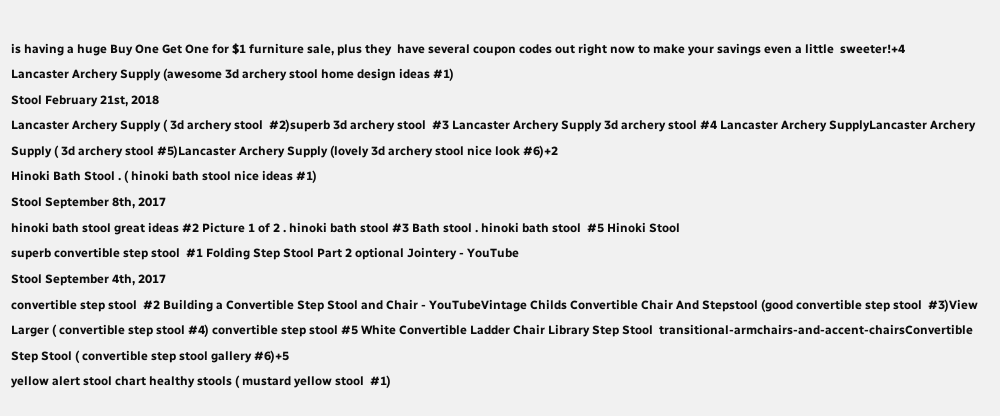is having a huge Buy One Get One for $1 furniture sale, plus they  have several coupon codes out right now to make your savings even a little  sweeter!+4
Lancaster Archery Supply (awesome 3d archery stool home design ideas #1)
Stool February 21st, 2018
Lancaster Archery Supply ( 3d archery stool  #2)superb 3d archery stool  #3 Lancaster Archery Supply 3d archery stool #4 Lancaster Archery SupplyLancaster Archery Supply ( 3d archery stool #5)Lancaster Archery Supply (lovely 3d archery stool nice look #6)+2
Hinoki Bath Stool . ( hinoki bath stool nice ideas #1)
Stool September 8th, 2017
hinoki bath stool great ideas #2 Picture 1 of 2 . hinoki bath stool #3 Bath stool . hinoki bath stool  #5 Hinoki Stool
superb convertible step stool  #1 Folding Step Stool Part 2 optional Jointery - YouTube
Stool September 4th, 2017
convertible step stool  #2 Building a Convertible Step Stool and Chair - YouTubeVintage Childs Convertible Chair And Stepstool (good convertible step stool  #3)View Larger ( convertible step stool #4) convertible step stool #5 White Convertible Ladder Chair Library Step Stool  transitional-armchairs-and-accent-chairsConvertible Step Stool ( convertible step stool gallery #6)+5
yellow alert stool chart healthy stools ( mustard yellow stool  #1)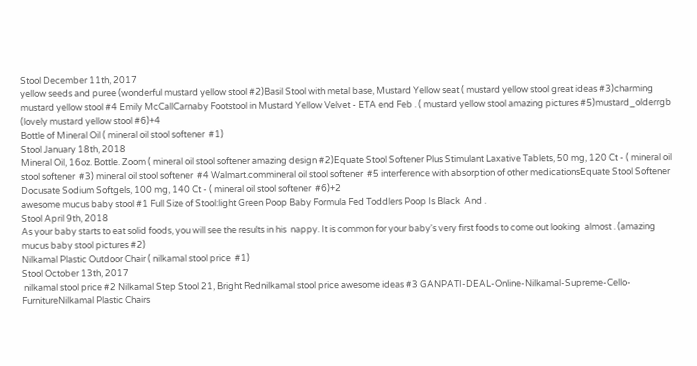Stool December 11th, 2017
yellow seeds and puree (wonderful mustard yellow stool #2)Basil Stool with metal base, Mustard Yellow seat ( mustard yellow stool great ideas #3)charming mustard yellow stool #4 Emily McCallCarnaby Footstool in Mustard Yellow Velvet - ETA end Feb . ( mustard yellow stool amazing pictures #5)mustard_olderrgb (lovely mustard yellow stool #6)+4
Bottle of Mineral Oil ( mineral oil stool softener  #1)
Stool January 18th, 2018
Mineral Oil, 16oz. Bottle. Zoom ( mineral oil stool softener amazing design #2)Equate Stool Softener Plus Stimulant Laxative Tablets, 50 mg, 120 Ct - ( mineral oil stool softener  #3) mineral oil stool softener  #4 Walmart.commineral oil stool softener  #5 interference with absorption of other medicationsEquate Stool Softener Docusate Sodium Softgels, 100 mg, 140 Ct - ( mineral oil stool softener  #6)+2
awesome mucus baby stool #1 Full Size of Stool:light Green Poop Baby Formula Fed Toddlers Poop Is Black  And .
Stool April 9th, 2018
As your baby starts to eat solid foods, you will see the results in his  nappy. It is common for your baby's very first foods to come out looking  almost . (amazing mucus baby stool pictures #2)
Nilkamal Plastic Outdoor Chair ( nilkamal stool price  #1)
Stool October 13th, 2017
 nilkamal stool price #2 Nilkamal Step Stool 21, Bright Rednilkamal stool price awesome ideas #3 GANPATI-DEAL-Online-Nilkamal-Supreme-Cello-FurnitureNilkamal Plastic Chairs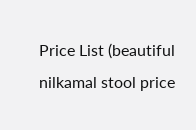Price List (beautiful nilkamal stool price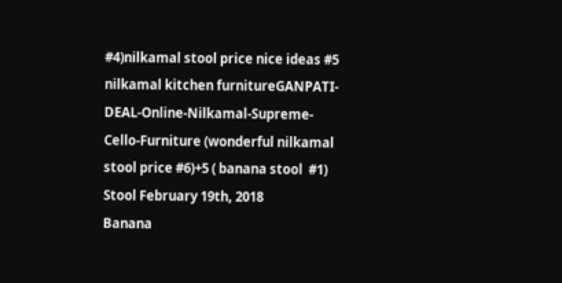#4)nilkamal stool price nice ideas #5 nilkamal kitchen furnitureGANPATI-DEAL-Online-Nilkamal-Supreme-Cello-Furniture (wonderful nilkamal stool price #6)+5 ( banana stool  #1)
Stool February 19th, 2018
Banana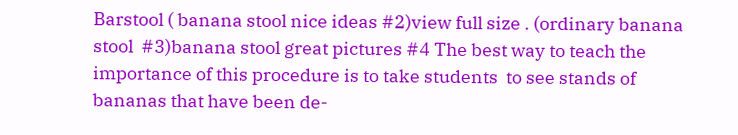Barstool ( banana stool nice ideas #2)view full size . (ordinary banana stool  #3)banana stool great pictures #4 The best way to teach the importance of this procedure is to take students  to see stands of bananas that have been de-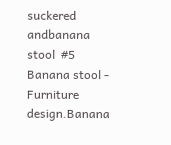suckered andbanana stool  #5 Banana stool - Furniture design.Banana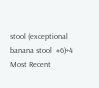stool (exceptional banana stool  #6)+4
Most Recent